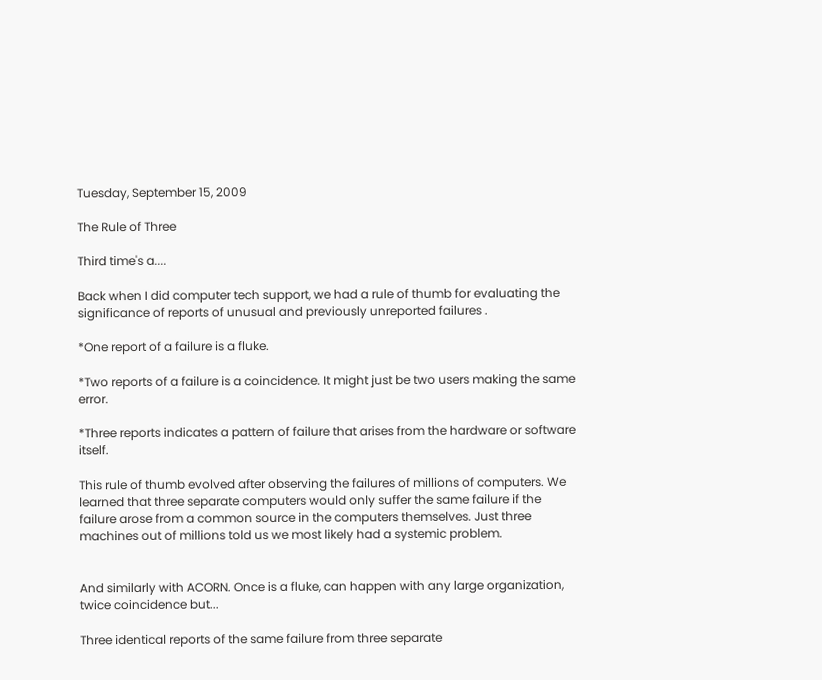Tuesday, September 15, 2009

The Rule of Three

Third time's a....

Back when I did computer tech support, we had a rule of thumb for evaluating the significance of reports of unusual and previously unreported failures .

*One report of a failure is a fluke.

*Two reports of a failure is a coincidence. It might just be two users making the same error.

*Three reports indicates a pattern of failure that arises from the hardware or software itself.

This rule of thumb evolved after observing the failures of millions of computers. We learned that three separate computers would only suffer the same failure if the failure arose from a common source in the computers themselves. Just three machines out of millions told us we most likely had a systemic problem.


And similarly with ACORN. Once is a fluke, can happen with any large organization, twice coincidence but...

Three identical reports of the same failure from three separate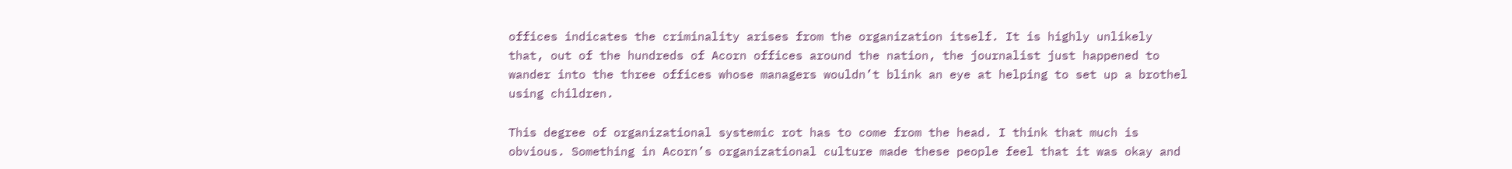offices indicates the criminality arises from the organization itself. It is highly unlikely that, out of the hundreds of Acorn offices around the nation, the journalist just happened to wander into the three offices whose managers wouldn’t blink an eye at helping to set up a brothel using children.

This degree of organizational systemic rot has to come from the head. I think that much is obvious. Something in Acorn’s organizational culture made these people feel that it was okay and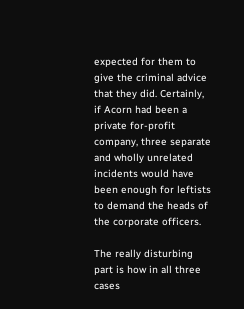expected for them to give the criminal advice that they did. Certainly, if Acorn had been a private for-profit company, three separate and wholly unrelated incidents would have been enough for leftists to demand the heads of the corporate officers.

The really disturbing part is how in all three cases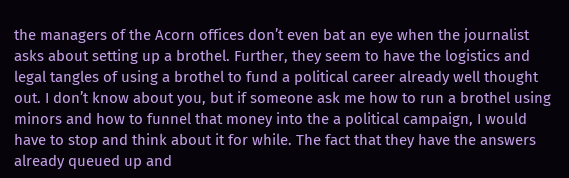the managers of the Acorn offices don’t even bat an eye when the journalist asks about setting up a brothel. Further, they seem to have the logistics and legal tangles of using a brothel to fund a political career already well thought out. I don’t know about you, but if someone ask me how to run a brothel using minors and how to funnel that money into the a political campaign, I would have to stop and think about it for while. The fact that they have the answers already queued up and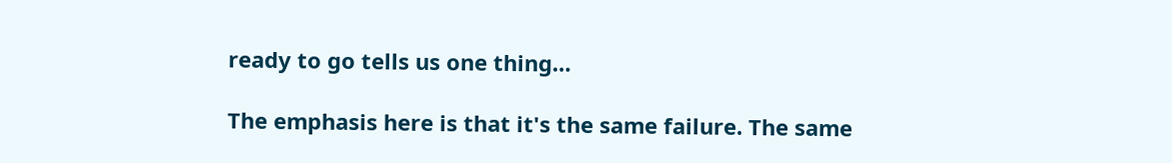ready to go tells us one thing…

The emphasis here is that it's the same failure. The same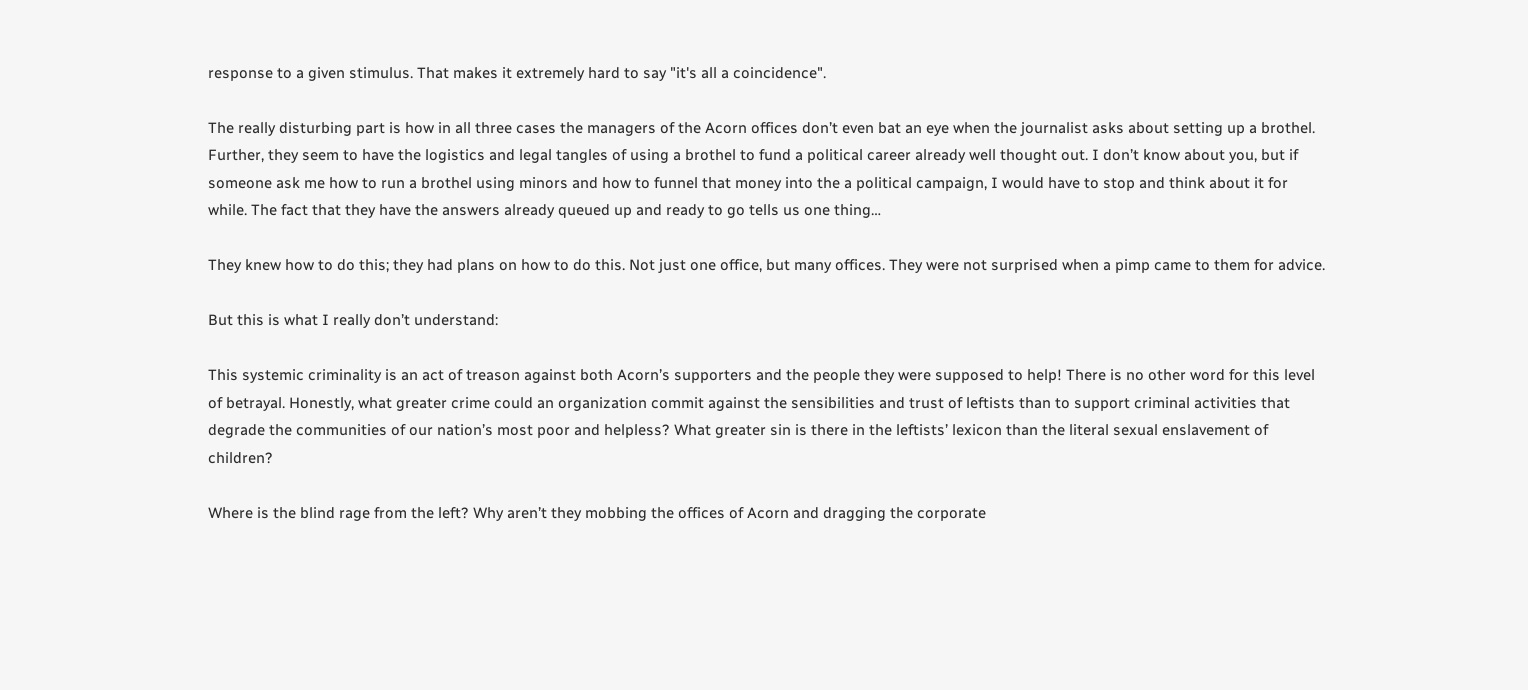response to a given stimulus. That makes it extremely hard to say "it's all a coincidence".

The really disturbing part is how in all three cases the managers of the Acorn offices don’t even bat an eye when the journalist asks about setting up a brothel. Further, they seem to have the logistics and legal tangles of using a brothel to fund a political career already well thought out. I don’t know about you, but if someone ask me how to run a brothel using minors and how to funnel that money into the a political campaign, I would have to stop and think about it for while. The fact that they have the answers already queued up and ready to go tells us one thing…

They knew how to do this; they had plans on how to do this. Not just one office, but many offices. They were not surprised when a pimp came to them for advice.

But this is what I really don’t understand:

This systemic criminality is an act of treason against both Acorn’s supporters and the people they were supposed to help! There is no other word for this level of betrayal. Honestly, what greater crime could an organization commit against the sensibilities and trust of leftists than to support criminal activities that degrade the communities of our nation’s most poor and helpless? What greater sin is there in the leftists’ lexicon than the literal sexual enslavement of children?

Where is the blind rage from the left? Why aren’t they mobbing the offices of Acorn and dragging the corporate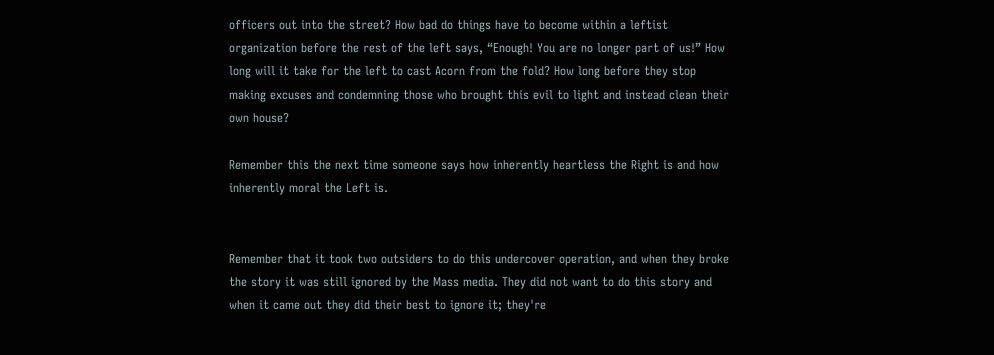officers out into the street? How bad do things have to become within a leftist organization before the rest of the left says, “Enough! You are no longer part of us!” How long will it take for the left to cast Acorn from the fold? How long before they stop making excuses and condemning those who brought this evil to light and instead clean their own house?

Remember this the next time someone says how inherently heartless the Right is and how inherently moral the Left is.


Remember that it took two outsiders to do this undercover operation, and when they broke the story it was still ignored by the Mass media. They did not want to do this story and when it came out they did their best to ignore it; they're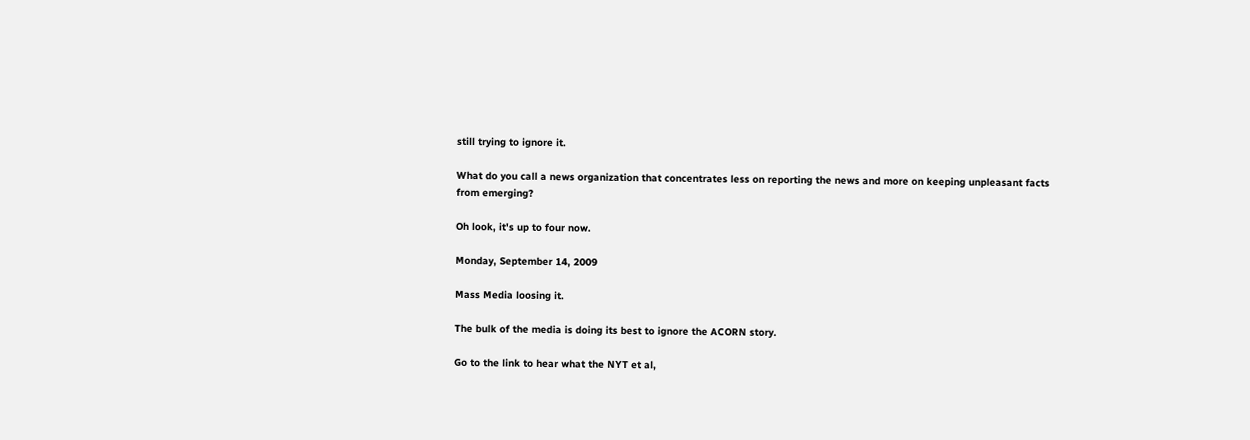still trying to ignore it.

What do you call a news organization that concentrates less on reporting the news and more on keeping unpleasant facts from emerging?

Oh look, it's up to four now.

Monday, September 14, 2009

Mass Media loosing it.

The bulk of the media is doing its best to ignore the ACORN story.

Go to the link to hear what the NYT et al,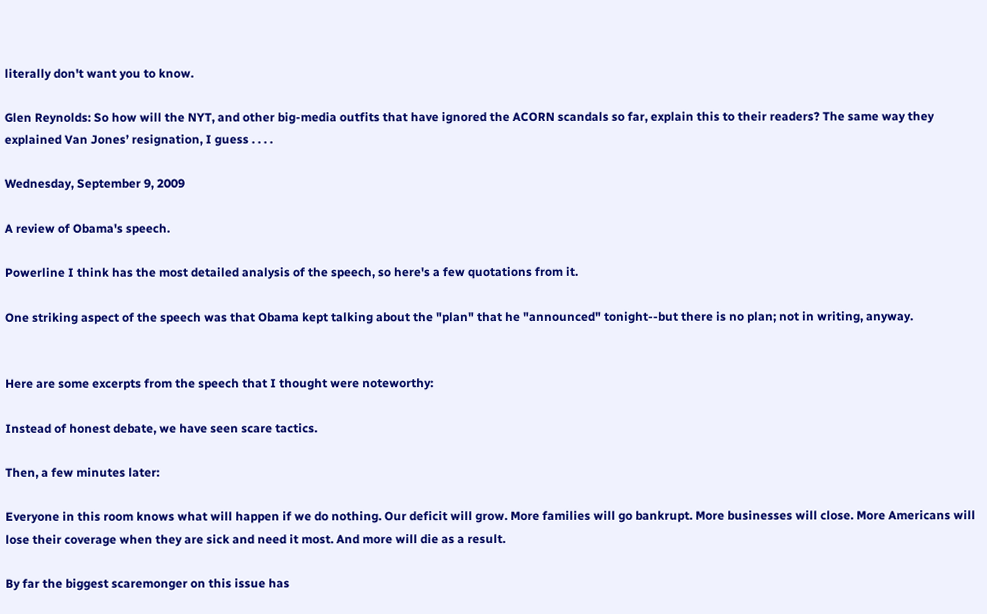literally don't want you to know.

Glen Reynolds: So how will the NYT, and other big-media outfits that have ignored the ACORN scandals so far, explain this to their readers? The same way they explained Van Jones’ resignation, I guess . . . .

Wednesday, September 9, 2009

A review of Obama's speech.

Powerline I think has the most detailed analysis of the speech, so here's a few quotations from it.

One striking aspect of the speech was that Obama kept talking about the "plan" that he "announced" tonight--but there is no plan; not in writing, anyway.


Here are some excerpts from the speech that I thought were noteworthy:

Instead of honest debate, we have seen scare tactics.

Then, a few minutes later:

Everyone in this room knows what will happen if we do nothing. Our deficit will grow. More families will go bankrupt. More businesses will close. More Americans will lose their coverage when they are sick and need it most. And more will die as a result.

By far the biggest scaremonger on this issue has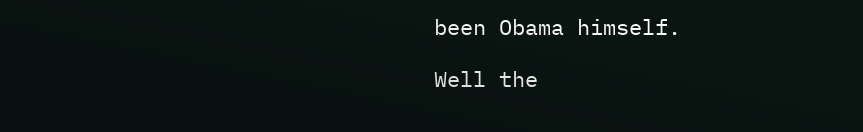been Obama himself.

Well the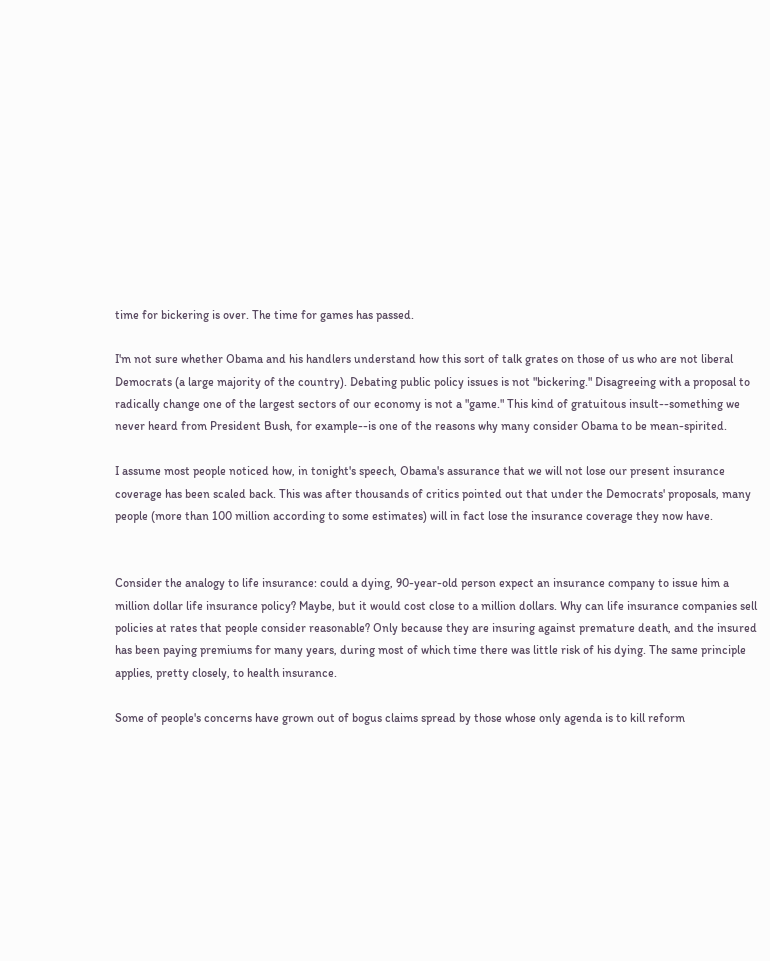time for bickering is over. The time for games has passed.

I'm not sure whether Obama and his handlers understand how this sort of talk grates on those of us who are not liberal Democrats (a large majority of the country). Debating public policy issues is not "bickering." Disagreeing with a proposal to radically change one of the largest sectors of our economy is not a "game." This kind of gratuitous insult--something we never heard from President Bush, for example--is one of the reasons why many consider Obama to be mean-spirited.

I assume most people noticed how, in tonight's speech, Obama's assurance that we will not lose our present insurance coverage has been scaled back. This was after thousands of critics pointed out that under the Democrats' proposals, many people (more than 100 million according to some estimates) will in fact lose the insurance coverage they now have.


Consider the analogy to life insurance: could a dying, 90-year-old person expect an insurance company to issue him a million dollar life insurance policy? Maybe, but it would cost close to a million dollars. Why can life insurance companies sell policies at rates that people consider reasonable? Only because they are insuring against premature death, and the insured has been paying premiums for many years, during most of which time there was little risk of his dying. The same principle applies, pretty closely, to health insurance.

Some of people's concerns have grown out of bogus claims spread by those whose only agenda is to kill reform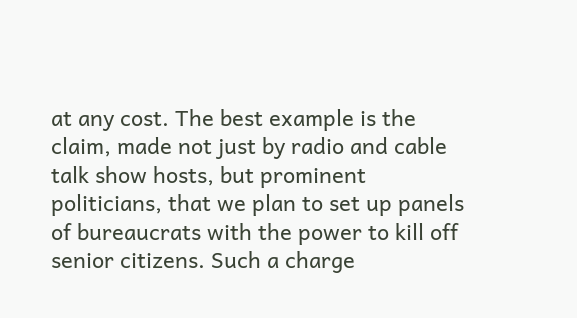at any cost. The best example is the claim, made not just by radio and cable talk show hosts, but prominent politicians, that we plan to set up panels of bureaucrats with the power to kill off senior citizens. Such a charge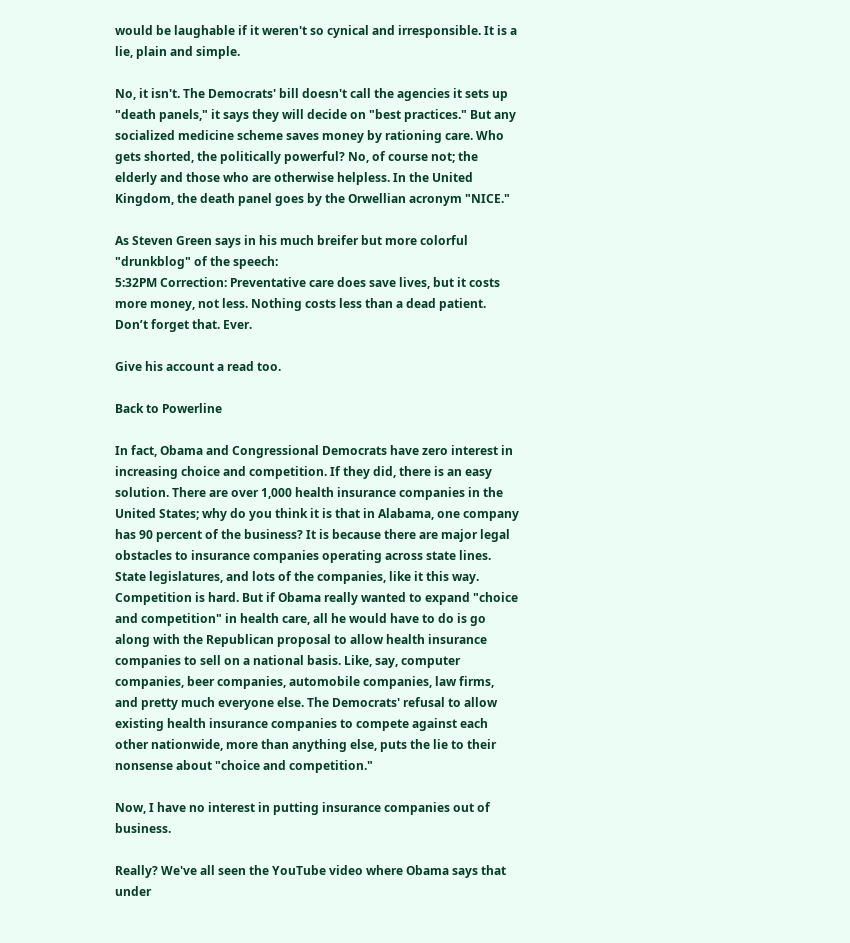would be laughable if it weren't so cynical and irresponsible. It is a lie, plain and simple.

No, it isn't. The Democrats' bill doesn't call the agencies it sets up "death panels," it says they will decide on "best practices." But any socialized medicine scheme saves money by rationing care. Who gets shorted, the politically powerful? No, of course not; the elderly and those who are otherwise helpless. In the United Kingdom, the death panel goes by the Orwellian acronym "NICE."

As Steven Green says in his much breifer but more colorful "drunkblog" of the speech:
5:32PM Correction: Preventative care does save lives, but it costs more money, not less. Nothing costs less than a dead patient. Don’t forget that. Ever.

Give his account a read too.

Back to Powerline

In fact, Obama and Congressional Democrats have zero interest in increasing choice and competition. If they did, there is an easy solution. There are over 1,000 health insurance companies in the United States; why do you think it is that in Alabama, one company has 90 percent of the business? It is because there are major legal obstacles to insurance companies operating across state lines. State legislatures, and lots of the companies, like it this way. Competition is hard. But if Obama really wanted to expand "choice and competition" in health care, all he would have to do is go along with the Republican proposal to allow health insurance companies to sell on a national basis. Like, say, computer companies, beer companies, automobile companies, law firms, and pretty much everyone else. The Democrats' refusal to allow existing health insurance companies to compete against each other nationwide, more than anything else, puts the lie to their nonsense about "choice and competition."

Now, I have no interest in putting insurance companies out of business.

Really? We've all seen the YouTube video where Obama says that under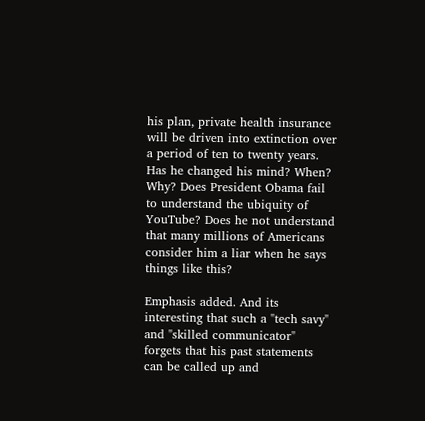his plan, private health insurance will be driven into extinction over a period of ten to twenty years. Has he changed his mind? When? Why? Does President Obama fail to understand the ubiquity of YouTube? Does he not understand that many millions of Americans consider him a liar when he says things like this?

Emphasis added. And its interesting that such a "tech savy" and "skilled communicator" forgets that his past statements can be called up and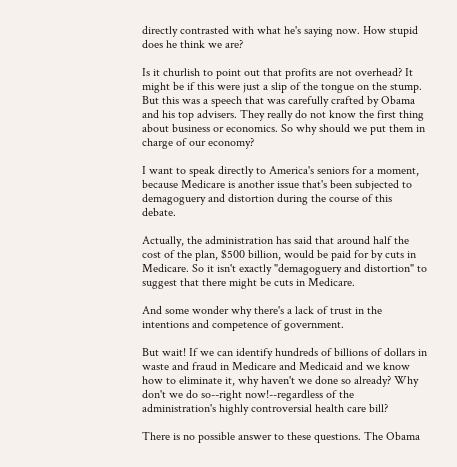directly contrasted with what he's saying now. How stupid does he think we are?

Is it churlish to point out that profits are not overhead? It might be if this were just a slip of the tongue on the stump. But this was a speech that was carefully crafted by Obama and his top advisers. They really do not know the first thing about business or economics. So why should we put them in charge of our economy?

I want to speak directly to America's seniors for a moment, because Medicare is another issue that's been subjected to demagoguery and distortion during the course of this debate.

Actually, the administration has said that around half the cost of the plan, $500 billion, would be paid for by cuts in Medicare. So it isn't exactly "demagoguery and distortion" to suggest that there might be cuts in Medicare.

And some wonder why there's a lack of trust in the intentions and competence of government.

But wait! If we can identify hundreds of billions of dollars in waste and fraud in Medicare and Medicaid and we know how to eliminate it, why haven't we done so already? Why don't we do so--right now!--regardless of the administration's highly controversial health care bill?

There is no possible answer to these questions. The Obama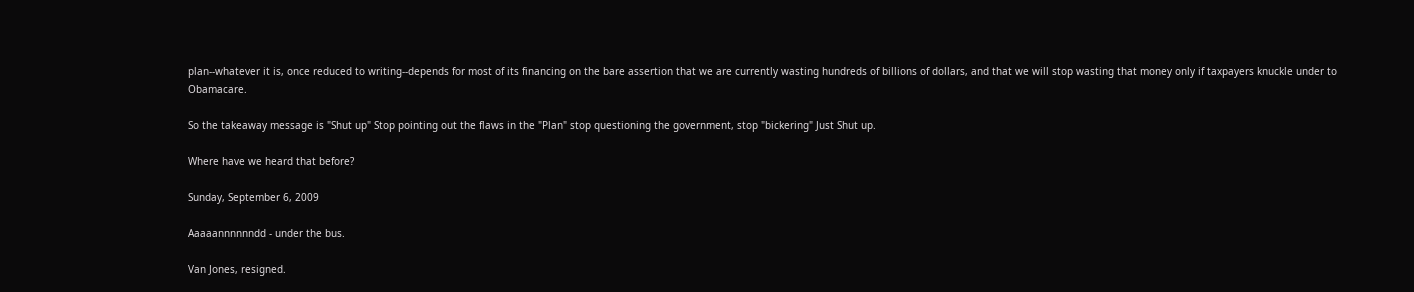plan--whatever it is, once reduced to writing--depends for most of its financing on the bare assertion that we are currently wasting hundreds of billions of dollars, and that we will stop wasting that money only if taxpayers knuckle under to Obamacare.

So the takeaway message is "Shut up" Stop pointing out the flaws in the "Plan" stop questioning the government, stop "bickering" Just Shut up.

Where have we heard that before?

Sunday, September 6, 2009

Aaaaannnnnndd - under the bus.

Van Jones, resigned.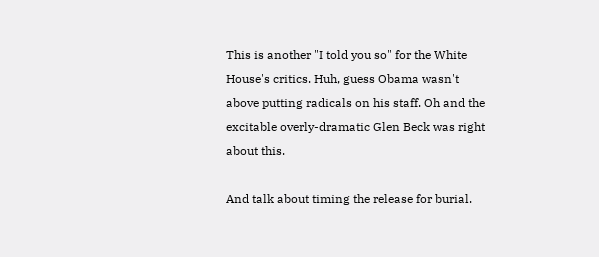This is another "I told you so" for the White House's critics. Huh, guess Obama wasn't above putting radicals on his staff. Oh and the excitable overly-dramatic Glen Beck was right about this.

And talk about timing the release for burial.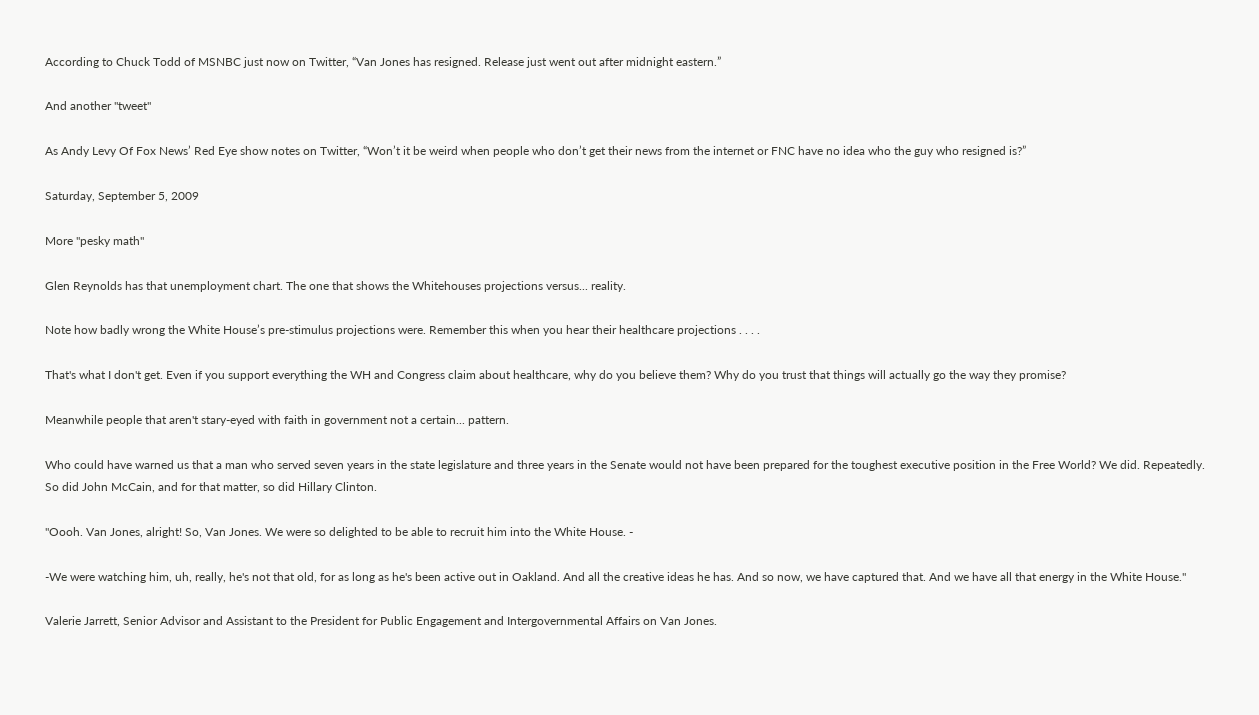According to Chuck Todd of MSNBC just now on Twitter, “Van Jones has resigned. Release just went out after midnight eastern.”

And another "tweet"

As Andy Levy Of Fox News’ Red Eye show notes on Twitter, “Won’t it be weird when people who don’t get their news from the internet or FNC have no idea who the guy who resigned is?”

Saturday, September 5, 2009

More "pesky math"

Glen Reynolds has that unemployment chart. The one that shows the Whitehouses projections versus... reality.

Note how badly wrong the White House’s pre-stimulus projections were. Remember this when you hear their healthcare projections . . . .

That's what I don't get. Even if you support everything the WH and Congress claim about healthcare, why do you believe them? Why do you trust that things will actually go the way they promise?

Meanwhile people that aren't stary-eyed with faith in government not a certain... pattern.

Who could have warned us that a man who served seven years in the state legislature and three years in the Senate would not have been prepared for the toughest executive position in the Free World? We did. Repeatedly. So did John McCain, and for that matter, so did Hillary Clinton.

"Oooh. Van Jones, alright! So, Van Jones. We were so delighted to be able to recruit him into the White House. -

-We were watching him, uh, really, he's not that old, for as long as he's been active out in Oakland. And all the creative ideas he has. And so now, we have captured that. And we have all that energy in the White House."

Valerie Jarrett, Senior Advisor and Assistant to the President for Public Engagement and Intergovernmental Affairs on Van Jones.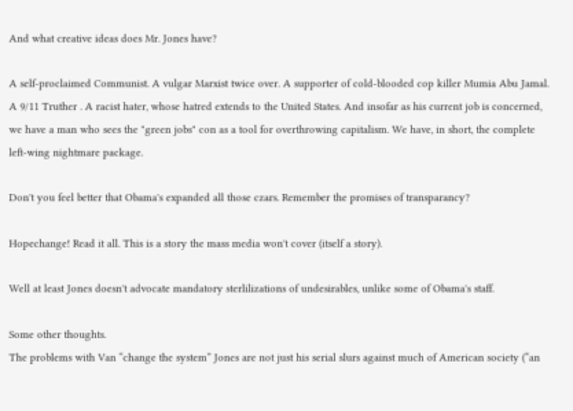And what creative ideas does Mr. Jones have?

A self-proclaimed Communist. A vulgar Marxist twice over. A supporter of cold-blooded cop killer Mumia Abu Jamal. A 9/11 Truther . A racist hater, whose hatred extends to the United States. And insofar as his current job is concerned, we have a man who sees the "green jobs" con as a tool for overthrowing capitalism. We have, in short, the complete left-wing nightmare package.

Don't you feel better that Obama's expanded all those czars. Remember the promises of transparancy?

Hopechange! Read it all. This is a story the mass media won't cover (itself a story).

Well at least Jones doesn't advocate mandatory sterlilizations of undesirables, unlike some of Obama's staff.

Some other thoughts.
The problems with Van “change the system” Jones are not just his serial slurs against much of American society (“an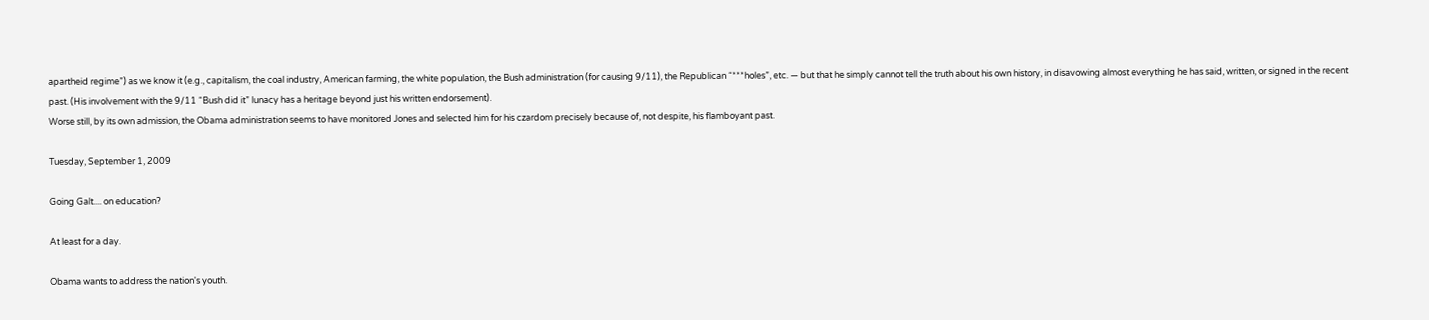apartheid regime”) as we know it (e.g., capitalism, the coal industry, American farming, the white population, the Bush administration (for causing 9/11), the Republican “***holes”, etc. — but that he simply cannot tell the truth about his own history, in disavowing almost everything he has said, written, or signed in the recent past. (His involvement with the 9/11 “Bush did it” lunacy has a heritage beyond just his written endorsement).
Worse still, by its own admission, the Obama administration seems to have monitored Jones and selected him for his czardom precisely because of, not despite, his flamboyant past.

Tuesday, September 1, 2009

Going Galt.... on education?

At least for a day.

Obama wants to address the nation's youth.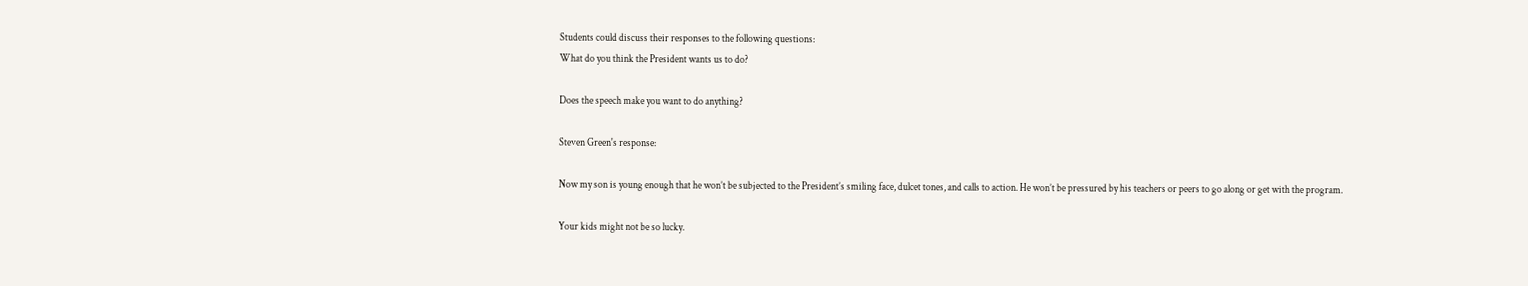Students could discuss their responses to the following questions:
What do you think the President wants us to do?

Does the speech make you want to do anything?

Steven Green's response:

Now my son is young enough that he won’t be subjected to the President’s smiling face, dulcet tones, and calls to action. He won’t be pressured by his teachers or peers to go along or get with the program.

Your kids might not be so lucky.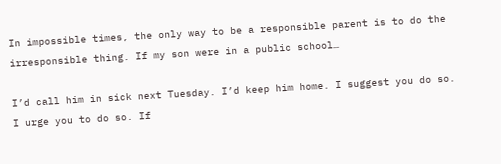In impossible times, the only way to be a responsible parent is to do the irresponsible thing. If my son were in a public school…

I’d call him in sick next Tuesday. I’d keep him home. I suggest you do so. I urge you to do so. If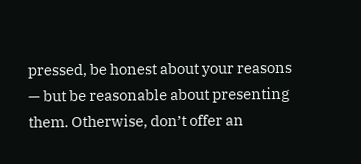pressed, be honest about your reasons — but be reasonable about presenting them. Otherwise, don’t offer an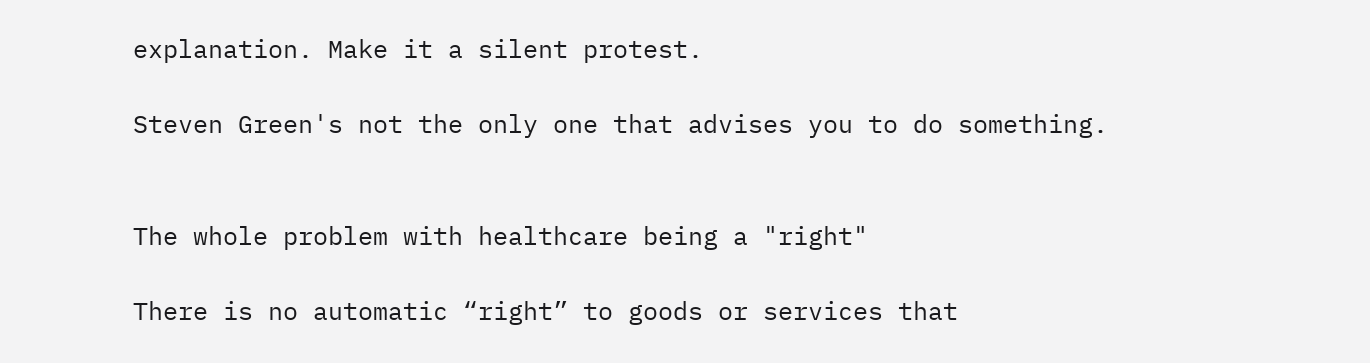explanation. Make it a silent protest.

Steven Green's not the only one that advises you to do something.


The whole problem with healthcare being a "right"

There is no automatic “right” to goods or services that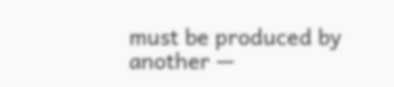must be produced by another —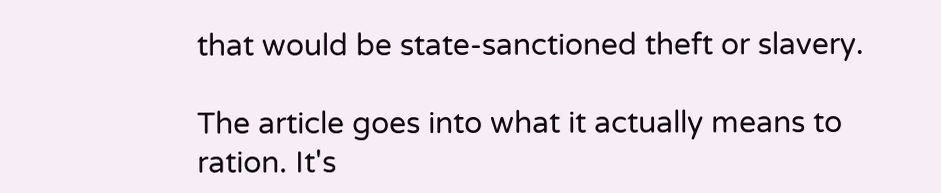that would be state-sanctioned theft or slavery.

The article goes into what it actually means to ration. It's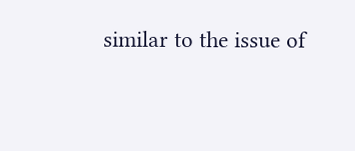similar to the issue of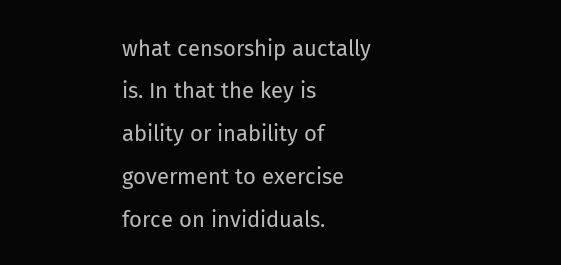what censorship auctally is. In that the key is ability or inability of goverment to exercise force on invididuals.